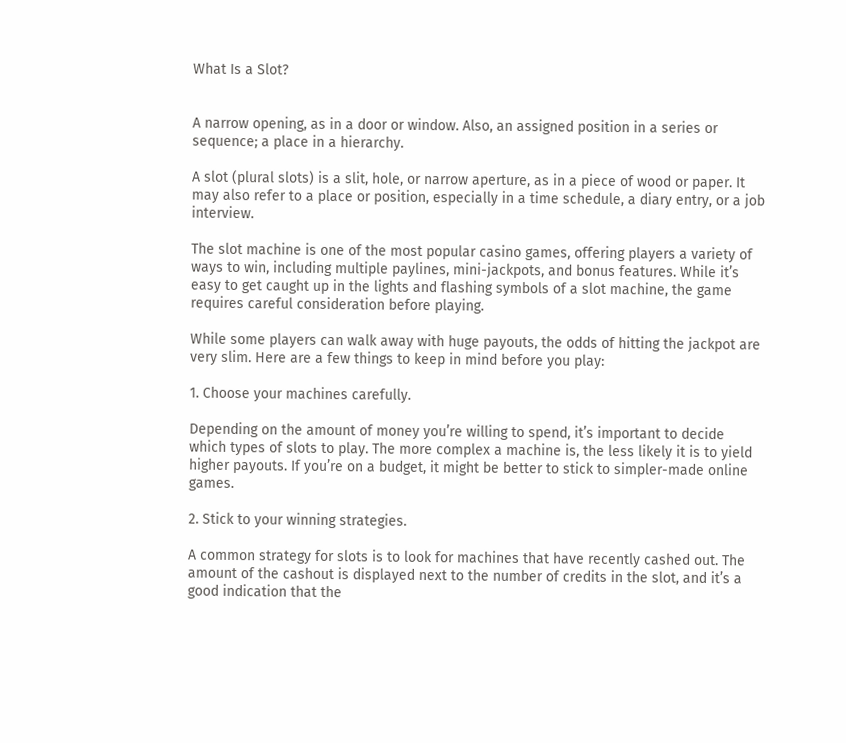What Is a Slot?


A narrow opening, as in a door or window. Also, an assigned position in a series or sequence; a place in a hierarchy.

A slot (plural slots) is a slit, hole, or narrow aperture, as in a piece of wood or paper. It may also refer to a place or position, especially in a time schedule, a diary entry, or a job interview.

The slot machine is one of the most popular casino games, offering players a variety of ways to win, including multiple paylines, mini-jackpots, and bonus features. While it’s easy to get caught up in the lights and flashing symbols of a slot machine, the game requires careful consideration before playing.

While some players can walk away with huge payouts, the odds of hitting the jackpot are very slim. Here are a few things to keep in mind before you play:

1. Choose your machines carefully.

Depending on the amount of money you’re willing to spend, it’s important to decide which types of slots to play. The more complex a machine is, the less likely it is to yield higher payouts. If you’re on a budget, it might be better to stick to simpler-made online games.

2. Stick to your winning strategies.

A common strategy for slots is to look for machines that have recently cashed out. The amount of the cashout is displayed next to the number of credits in the slot, and it’s a good indication that the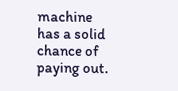machine has a solid chance of paying out.